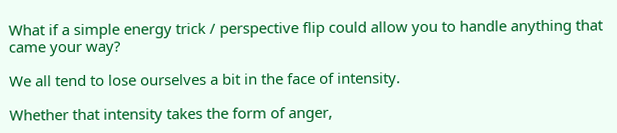What if a simple energy trick / perspective flip could allow you to handle anything that came your way?

We all tend to lose ourselves a bit in the face of intensity.

Whether that intensity takes the form of anger,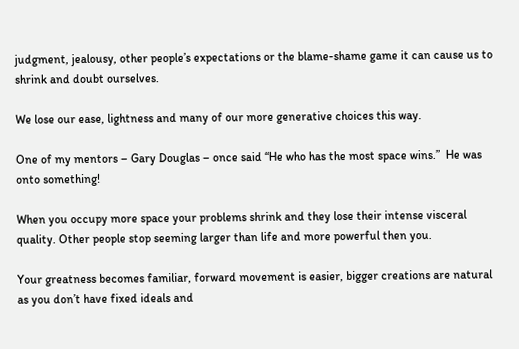judgment, jealousy, other people’s expectations or the blame-shame game it can cause us to shrink and doubt ourselves.

We lose our ease, lightness and many of our more generative choices this way.

One of my mentors – Gary Douglas – once said “He who has the most space wins.”  He was onto something!

When you occupy more space your problems shrink and they lose their intense visceral quality. Other people stop seeming larger than life and more powerful then you.

Your greatness becomes familiar, forward movement is easier, bigger creations are natural as you don’t have fixed ideals and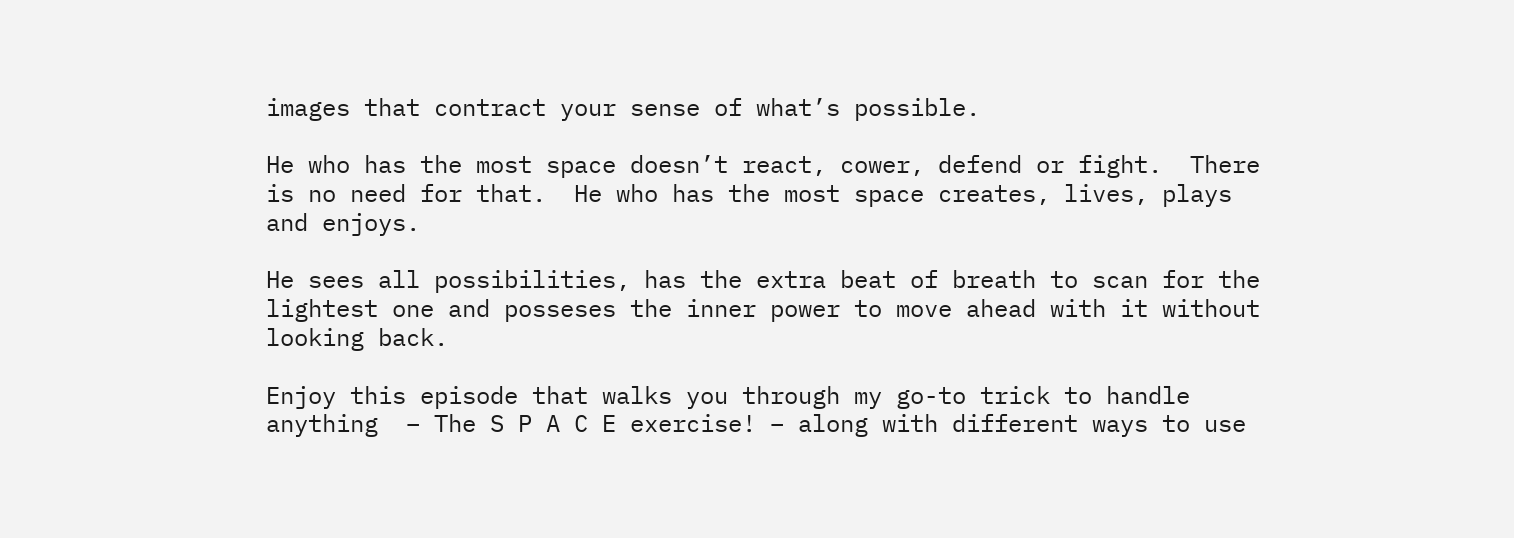images that contract your sense of what’s possible.

He who has the most space doesn’t react, cower, defend or fight.  There is no need for that.  He who has the most space creates, lives, plays and enjoys.

He sees all possibilities, has the extra beat of breath to scan for the lightest one and posseses the inner power to move ahead with it without looking back.

Enjoy this episode that walks you through my go-to trick to handle anything  – The S P A C E exercise! – along with different ways to use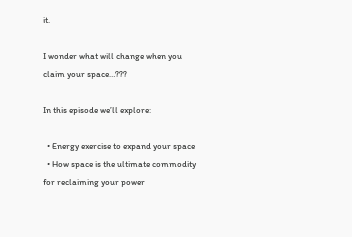it.

I wonder what will change when you claim your space…???

In this episode we’ll explore:

  • Energy exercise to expand your space
  • How space is the ultimate commodity for reclaiming your power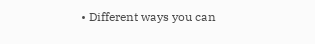• Different ways you can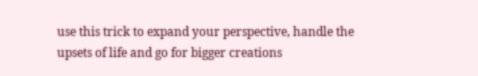use this trick to expand your perspective, handle the upsets of life and go for bigger creations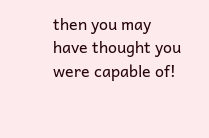then you may have thought you were capable of!